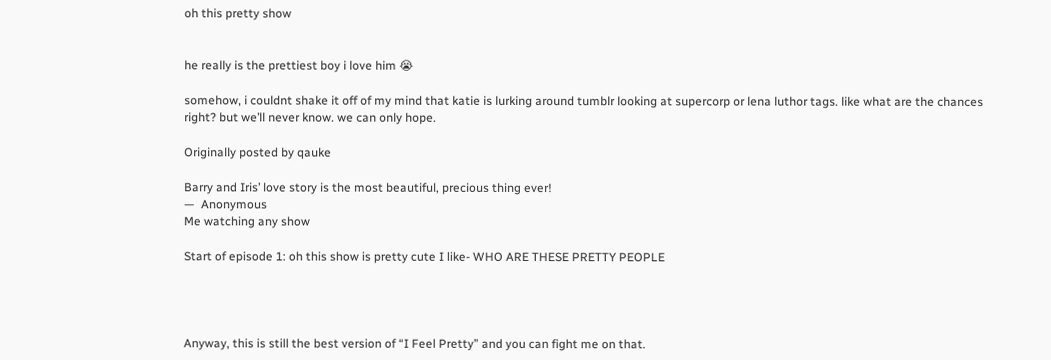oh this pretty show


he really is the prettiest boy i love him 😭

somehow, i couldnt shake it off of my mind that katie is lurking around tumblr looking at supercorp or lena luthor tags. like what are the chances right? but we’ll never know. we can only hope.

Originally posted by qauke

Barry and Iris’ love story is the most beautiful, precious thing ever!
—  Anonymous
Me watching any show

Start of episode 1: oh this show is pretty cute I like- WHO ARE THESE PRETTY PEOPLE




Anyway, this is still the best version of “I Feel Pretty” and you can fight me on that.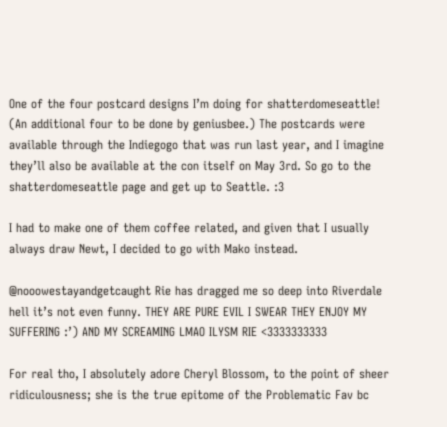One of the four postcard designs I’m doing for shatterdomeseattle! (An additional four to be done by geniusbee.) The postcards were available through the Indiegogo that was run last year, and I imagine they’ll also be available at the con itself on May 3rd. So go to the shatterdomeseattle page and get up to Seattle. :3

I had to make one of them coffee related, and given that I usually always draw Newt, I decided to go with Mako instead.

@nooowestayandgetcaught Rie has dragged me so deep into Riverdale hell it’s not even funny. THEY ARE PURE EVIL I SWEAR THEY ENJOY MY SUFFERING :’) AND MY SCREAMING LMAO ILYSM RIE <3333333333

For real tho, I absolutely adore Cheryl Blossom, to the point of sheer ridiculousness; she is the true epitome of the Problematic Fav bc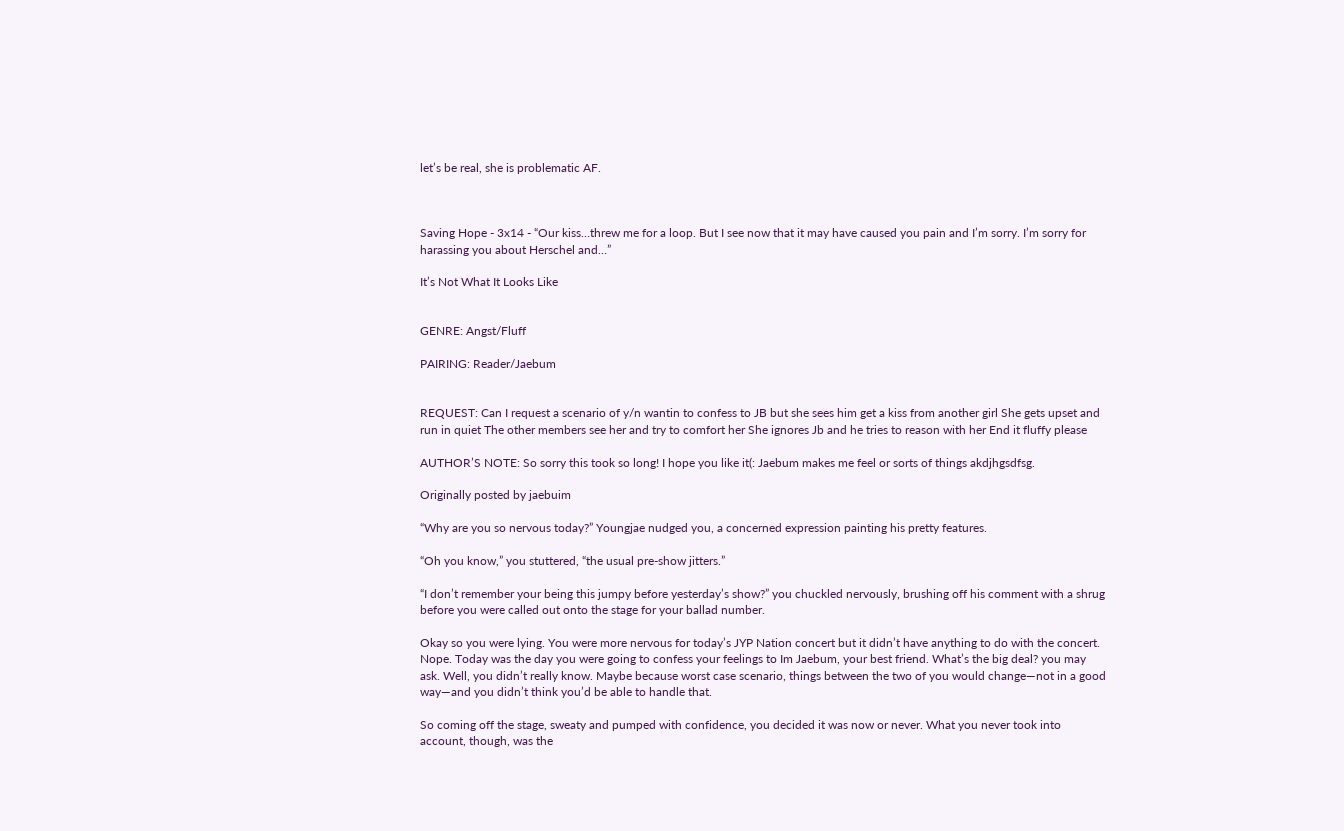let’s be real, she is problematic AF.



Saving Hope - 3x14 - “Our kiss…threw me for a loop. But I see now that it may have caused you pain and I’m sorry. I’m sorry for harassing you about Herschel and…”

It’s Not What It Looks Like


GENRE: Angst/Fluff

PAIRING: Reader/Jaebum


REQUEST: Can I request a scenario of y/n wantin to confess to JB but she sees him get a kiss from another girl She gets upset and run in quiet The other members see her and try to comfort her She ignores Jb and he tries to reason with her End it fluffy please

AUTHOR’S NOTE: So sorry this took so long! I hope you like it(: Jaebum makes me feel or sorts of things akdjhgsdfsg.

Originally posted by jaebuim

“Why are you so nervous today?” Youngjae nudged you, a concerned expression painting his pretty features.

“Oh you know,” you stuttered, “the usual pre-show jitters.”

“I don’t remember your being this jumpy before yesterday’s show?” you chuckled nervously, brushing off his comment with a shrug before you were called out onto the stage for your ballad number.

Okay so you were lying. You were more nervous for today’s JYP Nation concert but it didn’t have anything to do with the concert. Nope. Today was the day you were going to confess your feelings to Im Jaebum, your best friend. What’s the big deal? you may ask. Well, you didn’t really know. Maybe because worst case scenario, things between the two of you would change—not in a good way—and you didn’t think you’d be able to handle that.

So coming off the stage, sweaty and pumped with confidence, you decided it was now or never. What you never took into account, though, was the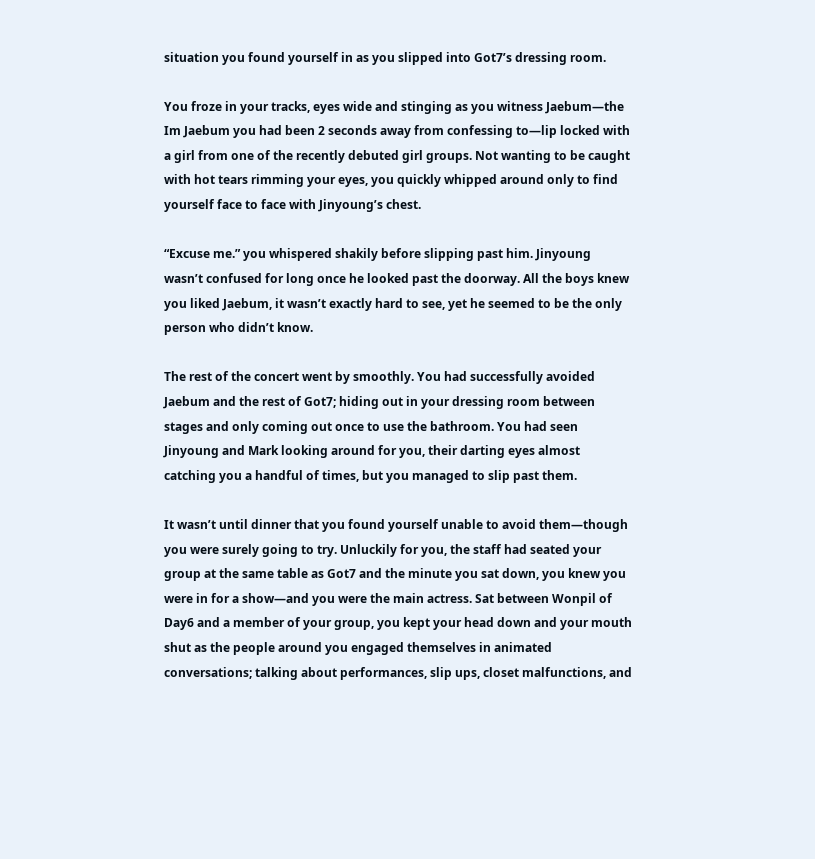situation you found yourself in as you slipped into Got7’s dressing room.

You froze in your tracks, eyes wide and stinging as you witness Jaebum—the Im Jaebum you had been 2 seconds away from confessing to—lip locked with a girl from one of the recently debuted girl groups. Not wanting to be caught with hot tears rimming your eyes, you quickly whipped around only to find yourself face to face with Jinyoung’s chest.

“Excuse me.” you whispered shakily before slipping past him. Jinyoung wasn’t confused for long once he looked past the doorway. All the boys knew you liked Jaebum, it wasn’t exactly hard to see, yet he seemed to be the only person who didn’t know.

The rest of the concert went by smoothly. You had successfully avoided Jaebum and the rest of Got7; hiding out in your dressing room between stages and only coming out once to use the bathroom. You had seen Jinyoung and Mark looking around for you, their darting eyes almost catching you a handful of times, but you managed to slip past them.

It wasn’t until dinner that you found yourself unable to avoid them—though you were surely going to try. Unluckily for you, the staff had seated your group at the same table as Got7 and the minute you sat down, you knew you were in for a show—and you were the main actress. Sat between Wonpil of Day6 and a member of your group, you kept your head down and your mouth shut as the people around you engaged themselves in animated conversations; talking about performances, slip ups, closet malfunctions, and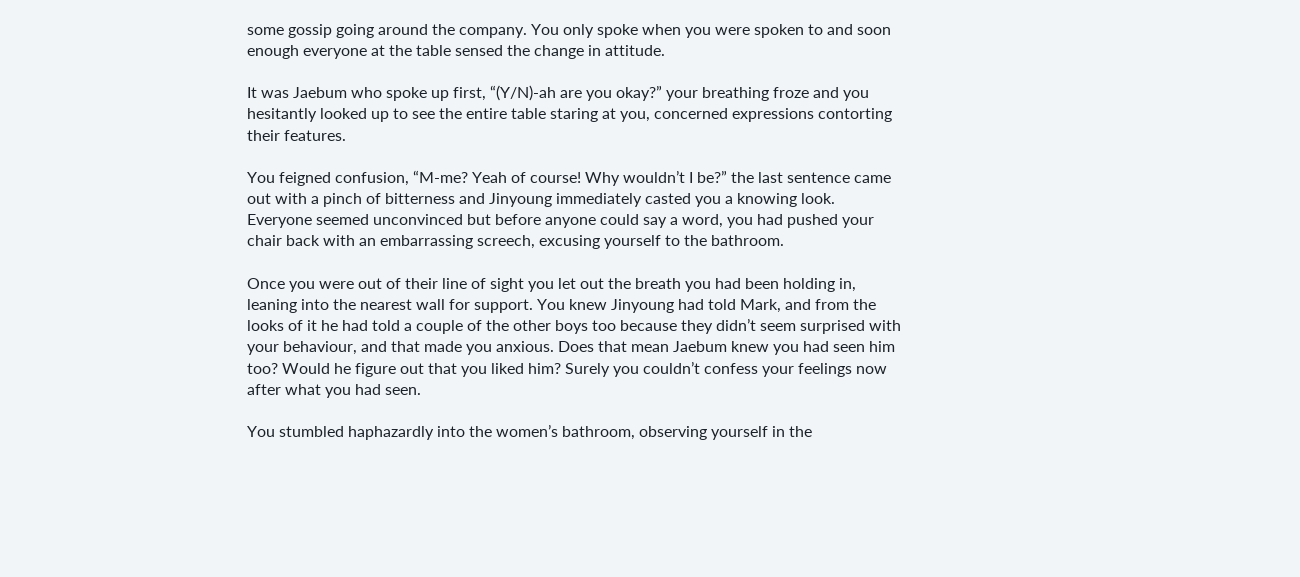some gossip going around the company. You only spoke when you were spoken to and soon enough everyone at the table sensed the change in attitude.

It was Jaebum who spoke up first, “(Y/N)-ah are you okay?” your breathing froze and you hesitantly looked up to see the entire table staring at you, concerned expressions contorting their features.

You feigned confusion, “M-me? Yeah of course! Why wouldn’t I be?” the last sentence came out with a pinch of bitterness and Jinyoung immediately casted you a knowing look. Everyone seemed unconvinced but before anyone could say a word, you had pushed your chair back with an embarrassing screech, excusing yourself to the bathroom.

Once you were out of their line of sight you let out the breath you had been holding in, leaning into the nearest wall for support. You knew Jinyoung had told Mark, and from the looks of it he had told a couple of the other boys too because they didn’t seem surprised with your behaviour, and that made you anxious. Does that mean Jaebum knew you had seen him too? Would he figure out that you liked him? Surely you couldn’t confess your feelings now after what you had seen.

You stumbled haphazardly into the women’s bathroom, observing yourself in the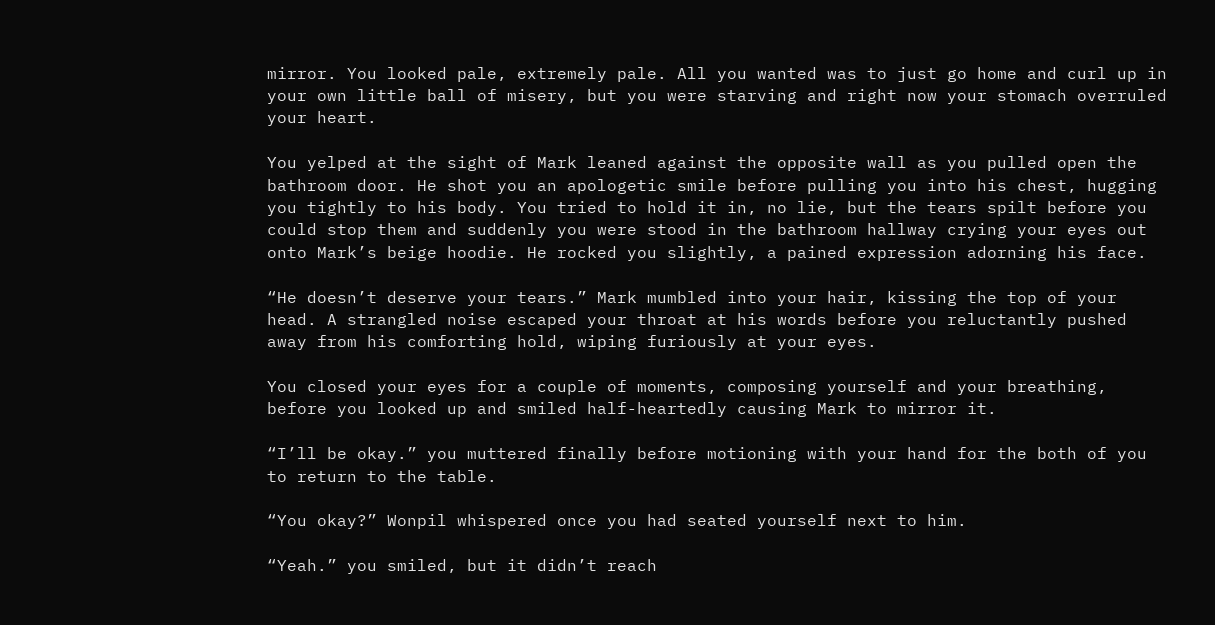mirror. You looked pale, extremely pale. All you wanted was to just go home and curl up in your own little ball of misery, but you were starving and right now your stomach overruled your heart.

You yelped at the sight of Mark leaned against the opposite wall as you pulled open the bathroom door. He shot you an apologetic smile before pulling you into his chest, hugging you tightly to his body. You tried to hold it in, no lie, but the tears spilt before you could stop them and suddenly you were stood in the bathroom hallway crying your eyes out onto Mark’s beige hoodie. He rocked you slightly, a pained expression adorning his face.

“He doesn’t deserve your tears.” Mark mumbled into your hair, kissing the top of your head. A strangled noise escaped your throat at his words before you reluctantly pushed away from his comforting hold, wiping furiously at your eyes.

You closed your eyes for a couple of moments, composing yourself and your breathing, before you looked up and smiled half-heartedly causing Mark to mirror it.

“I’ll be okay.” you muttered finally before motioning with your hand for the both of you to return to the table.

“You okay?” Wonpil whispered once you had seated yourself next to him.

“Yeah.” you smiled, but it didn’t reach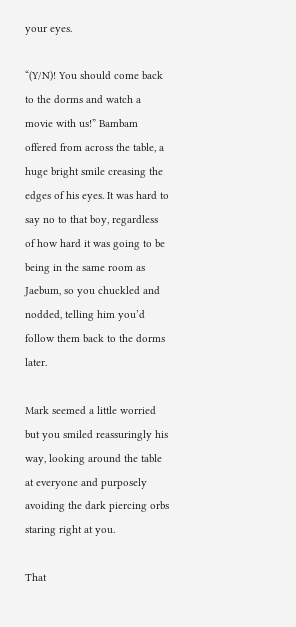your eyes.

“(Y/N)! You should come back to the dorms and watch a movie with us!” Bambam offered from across the table, a huge bright smile creasing the edges of his eyes. It was hard to say no to that boy, regardless of how hard it was going to be being in the same room as Jaebum, so you chuckled and nodded, telling him you’d follow them back to the dorms later.

Mark seemed a little worried but you smiled reassuringly his way, looking around the table at everyone and purposely avoiding the dark piercing orbs staring right at you.

That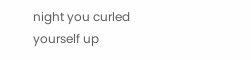night you curled yourself up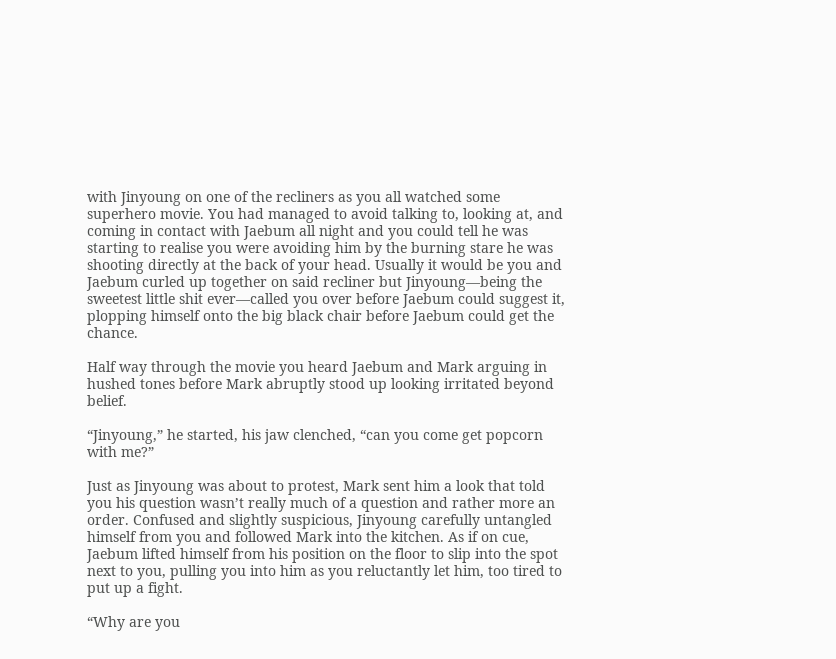with Jinyoung on one of the recliners as you all watched some superhero movie. You had managed to avoid talking to, looking at, and coming in contact with Jaebum all night and you could tell he was starting to realise you were avoiding him by the burning stare he was shooting directly at the back of your head. Usually it would be you and Jaebum curled up together on said recliner but Jinyoung—being the sweetest little shit ever—called you over before Jaebum could suggest it, plopping himself onto the big black chair before Jaebum could get the chance.

Half way through the movie you heard Jaebum and Mark arguing in hushed tones before Mark abruptly stood up looking irritated beyond belief.

“Jinyoung,” he started, his jaw clenched, “can you come get popcorn with me?”

Just as Jinyoung was about to protest, Mark sent him a look that told you his question wasn’t really much of a question and rather more an order. Confused and slightly suspicious, Jinyoung carefully untangled himself from you and followed Mark into the kitchen. As if on cue, Jaebum lifted himself from his position on the floor to slip into the spot next to you, pulling you into him as you reluctantly let him, too tired to put up a fight.

“Why are you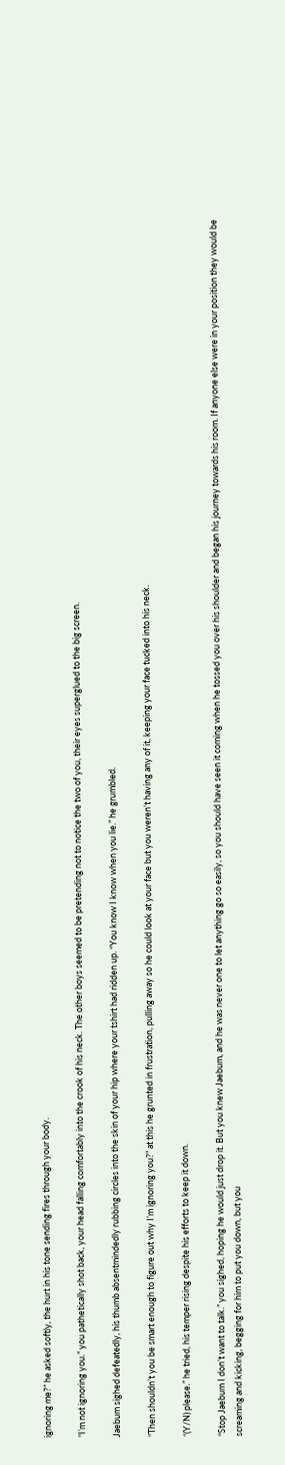ignoring me?” he asked softly, the hurt in his tone sending fires through your body.

“I’m not ignoring you.” you pathetically shot back, your head falling comfortably into the crook of his neck. The other boys seemed to be pretending not to notice the two of you, their eyes superglued to the big screen.

Jaebum sighed defeatedly, his thumb absentmindedly rubbing circles into the skin of your hip where your tshirt had ridden up. “You know I know when you lie.” he grumbled.

“Then shouldn’t you be smart enough to figure out why I’m ignoring you?” at this he grunted in frustration, pulling away so he could look at your face but you weren’t having any of it, keeping your face tucked into his neck.

“(Y/N) please.” he tried, his temper rising despite his efforts to keep it down.

“Stop Jaebum I don’t want to talk.” you sighed, hoping he would just drop it. But you knew Jaebum, and he was never one to let anything go so easily, so you should have seen it coming when he tossed you over his shoulder and began his journey towards his room. If anyone else were in your position they would be screaming and kicking, begging for him to put you down, but you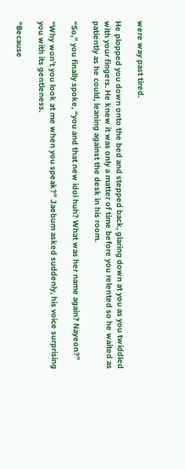were way past tired.

He plopped you down onto the bed and stepped back, glaring down at you as you twiddled with your fingers. He knew it was only a matter of time before you relented so he waited as patiently as he could, leaning against the desk in his room.

“So,” you finally spoke, “you and that new idol huh? What was her name again? Nayeon?”

“Why won’t you look at me when you speak?” Jaebum asked suddenly, his voice surprising you with its gentleness.

“Because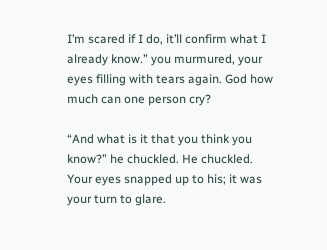I’m scared if I do, it’ll confirm what I already know.” you murmured, your eyes filling with tears again. God how much can one person cry?

“And what is it that you think you know?” he chuckled. He chuckled. Your eyes snapped up to his; it was your turn to glare.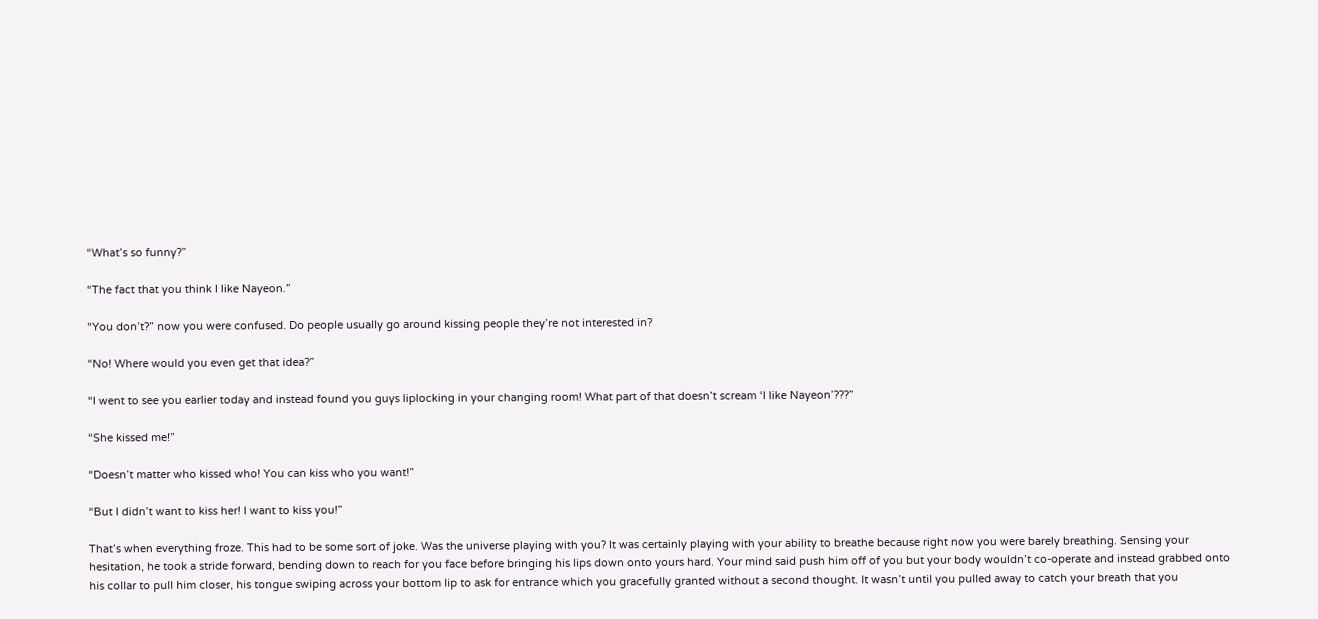“What’s so funny?”

“The fact that you think I like Nayeon.”

“You don’t?” now you were confused. Do people usually go around kissing people they’re not interested in?

“No! Where would you even get that idea?”

“I went to see you earlier today and instead found you guys liplocking in your changing room! What part of that doesn’t scream ‘I like Nayeon’???”

“She kissed me!”

“Doesn’t matter who kissed who! You can kiss who you want!”

“But I didn’t want to kiss her! I want to kiss you!”

That’s when everything froze. This had to be some sort of joke. Was the universe playing with you? It was certainly playing with your ability to breathe because right now you were barely breathing. Sensing your hesitation, he took a stride forward, bending down to reach for you face before bringing his lips down onto yours hard. Your mind said push him off of you but your body wouldn’t co-operate and instead grabbed onto his collar to pull him closer, his tongue swiping across your bottom lip to ask for entrance which you gracefully granted without a second thought. It wasn’t until you pulled away to catch your breath that you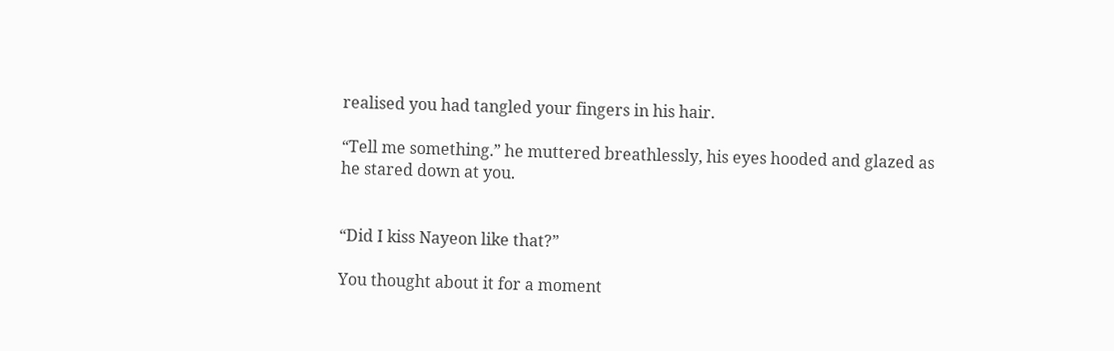realised you had tangled your fingers in his hair.

“Tell me something.” he muttered breathlessly, his eyes hooded and glazed as he stared down at you.


“Did I kiss Nayeon like that?”

You thought about it for a moment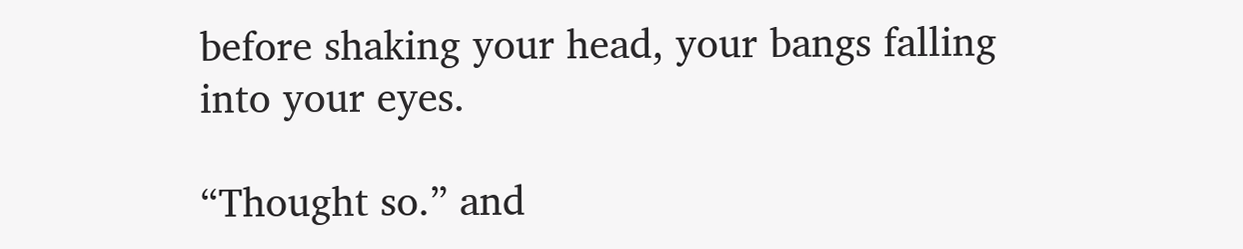before shaking your head, your bangs falling into your eyes.

“Thought so.” and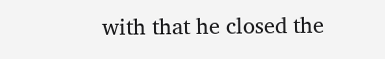with that he closed the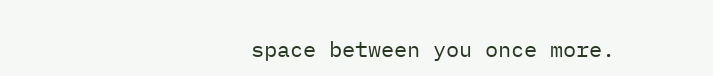space between you once more.